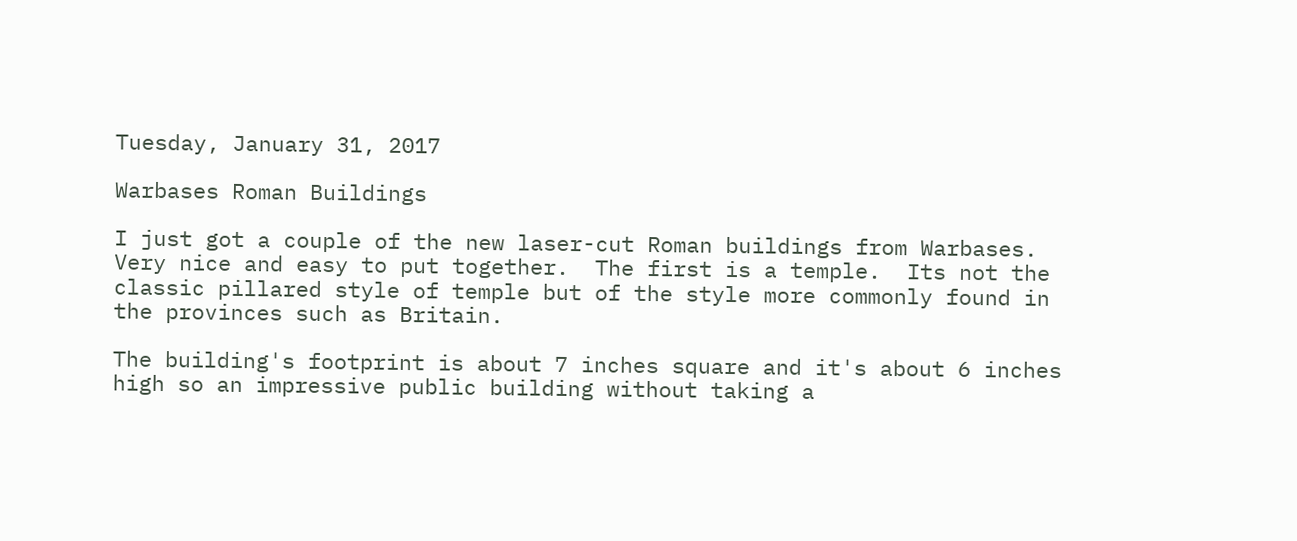Tuesday, January 31, 2017

Warbases Roman Buildings

I just got a couple of the new laser-cut Roman buildings from Warbases.  Very nice and easy to put together.  The first is a temple.  Its not the classic pillared style of temple but of the style more commonly found in the provinces such as Britain.

The building's footprint is about 7 inches square and it's about 6 inches high so an impressive public building without taking a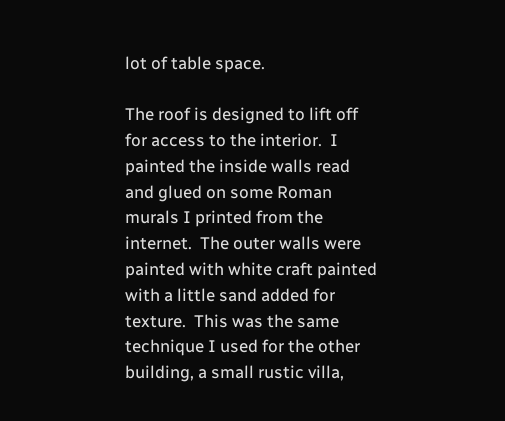lot of table space.

The roof is designed to lift off for access to the interior.  I painted the inside walls read and glued on some Roman murals I printed from the internet.  The outer walls were painted with white craft painted with a little sand added for texture.  This was the same technique I used for the other building, a small rustic villa,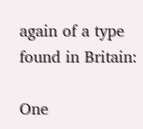again of a type found in Britain:

One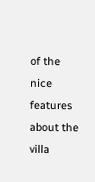of the nice features about the villa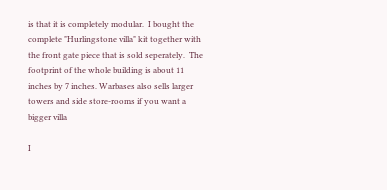is that it is completely modular.  I bought the complete "Hurlingstone villa" kit together with the front gate piece that is sold seperately.  The footprint of the whole building is about 11 inches by 7 inches. Warbases also sells larger towers and side store-rooms if you want a bigger villa

I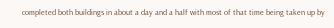completed both buildings in about a day and a half with most of that time being taken up by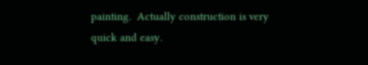painting.  Actually construction is very quick and easy.